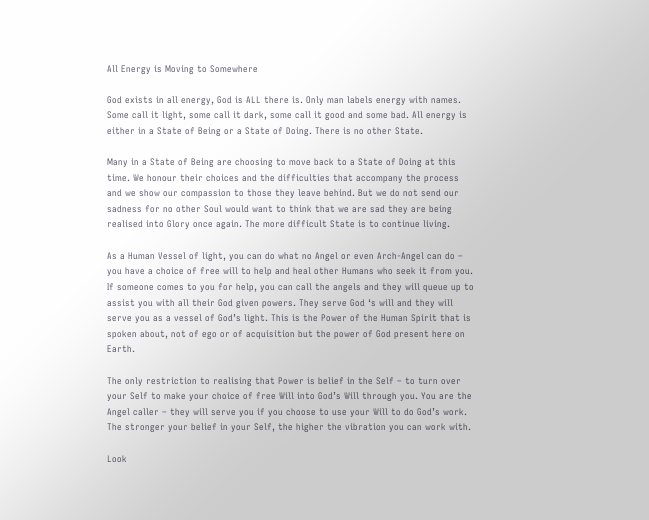All Energy is Moving to Somewhere

God exists in all energy, God is ALL there is. Only man labels energy with names. Some call it light, some call it dark, some call it good and some bad. All energy is either in a State of Being or a State of Doing. There is no other State.

Many in a State of Being are choosing to move back to a State of Doing at this time. We honour their choices and the difficulties that accompany the process and we show our compassion to those they leave behind. But we do not send our sadness for no other Soul would want to think that we are sad they are being realised into Glory once again. The more difficult State is to continue living.

As a Human Vessel of light, you can do what no Angel or even Arch-Angel can do – you have a choice of free will to help and heal other Humans who seek it from you. If someone comes to you for help, you can call the angels and they will queue up to assist you with all their God given powers. They serve God ‘s will and they will serve you as a vessel of God’s light. This is the Power of the Human Spirit that is spoken about, not of ego or of acquisition but the power of God present here on Earth.

The only restriction to realising that Power is belief in the Self – to turn over your Self to make your choice of free Will into God’s Will through you. You are the Angel caller – they will serve you if you choose to use your Will to do God’s work. The stronger your belief in your Self, the higher the vibration you can work with.

Look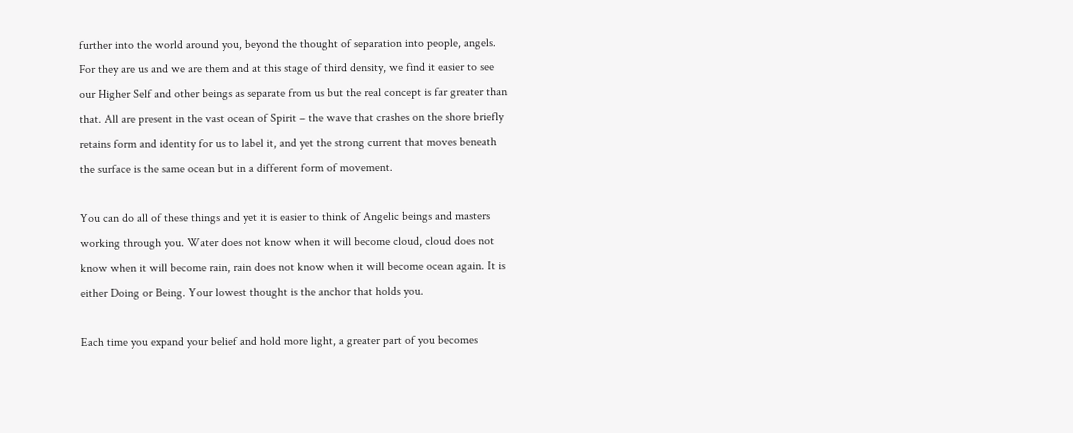further into the world around you, beyond the thought of separation into people, angels. For they are us and we are them and at this stage of third density, we find it easier to see our Higher Self and other beings as separate from us but the real concept is far greater than that. All are present in the vast ocean of Spirit – the wave that crashes on the shore briefly retains form and identity for us to label it, and yet the strong current that moves beneath the surface is the same ocean but in a different form of movement.

You can do all of these things and yet it is easier to think of Angelic beings and masters working through you. Water does not know when it will become cloud, cloud does not know when it will become rain, rain does not know when it will become ocean again. It is either Doing or Being. Your lowest thought is the anchor that holds you.

Each time you expand your belief and hold more light, a greater part of you becomes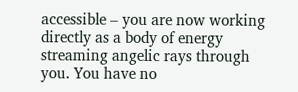accessible – you are now working directly as a body of energy streaming angelic rays through you. You have no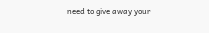need to give away your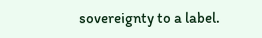sovereignty to a label.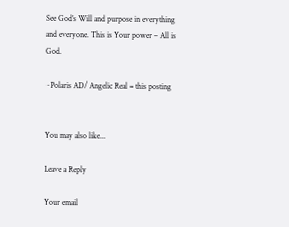See God’s Will and purpose in everything and everyone. This is Your power – All is God.

~Polaris AD/ Angelic Real = this posting


You may also like...

Leave a Reply

Your email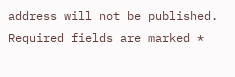address will not be published. Required fields are marked *